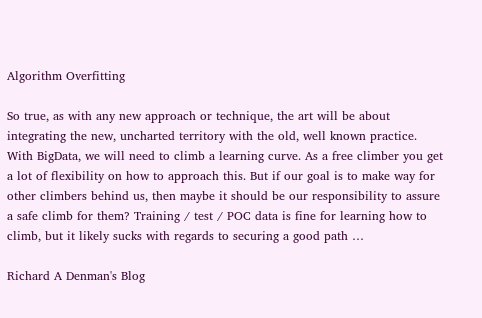Algorithm Overfitting

So true, as with any new approach or technique, the art will be about integrating the new, uncharted territory with the old, well known practice. With BigData, we will need to climb a learning curve. As a free climber you get a lot of flexibility on how to approach this. But if our goal is to make way for other climbers behind us, then maybe it should be our responsibility to assure a safe climb for them? Training / test / POC data is fine for learning how to climb, but it likely sucks with regards to securing a good path …

Richard A Denman's Blog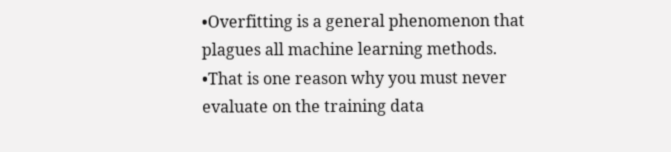•Overfitting is a general phenomenon that plagues all machine learning methods.
•That is one reason why you must never evaluate on the training data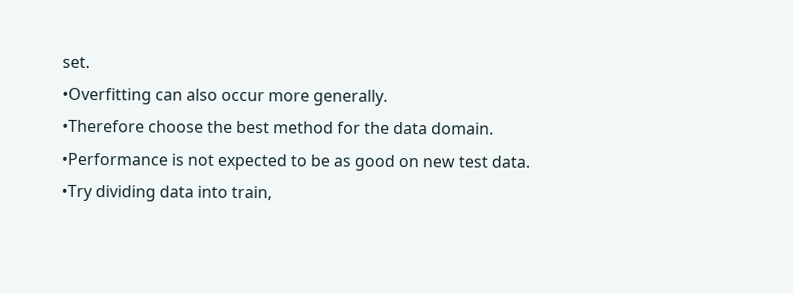set.
•Overfitting can also occur more generally.
•Therefore choose the best method for the data domain.
•Performance is not expected to be as good on new test data.
•Try dividing data into train,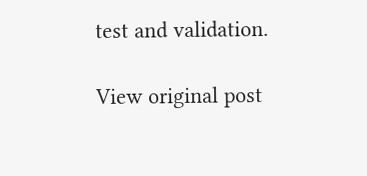test and validation.

View original post